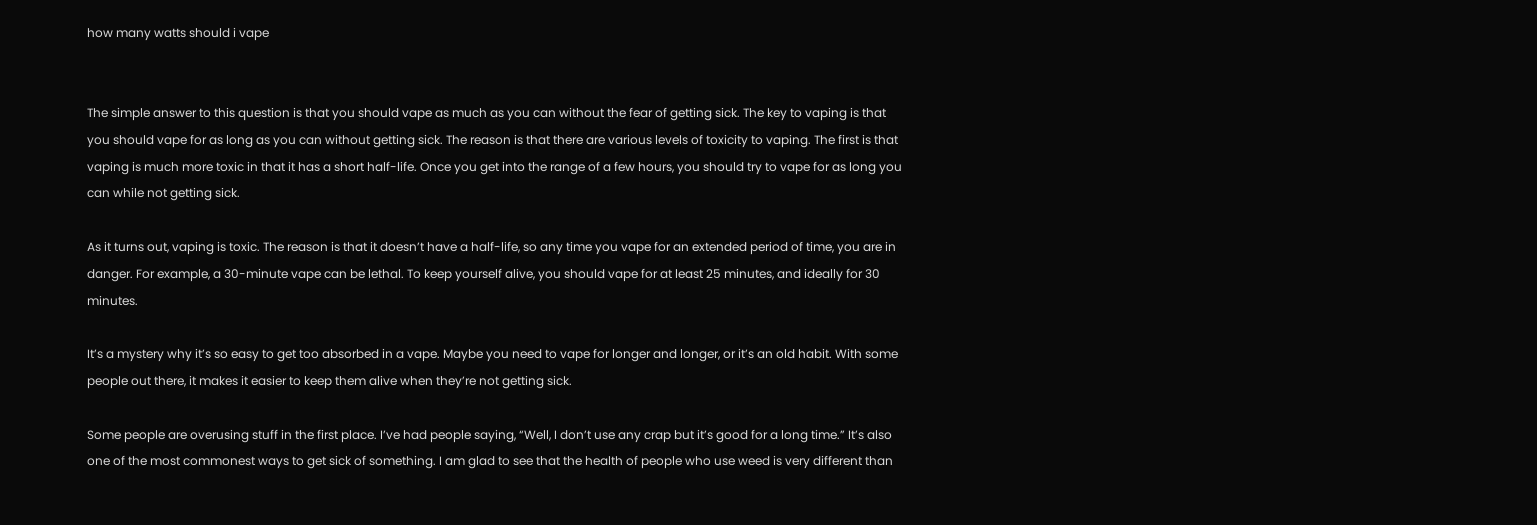how many watts should i vape


The simple answer to this question is that you should vape as much as you can without the fear of getting sick. The key to vaping is that you should vape for as long as you can without getting sick. The reason is that there are various levels of toxicity to vaping. The first is that vaping is much more toxic in that it has a short half-life. Once you get into the range of a few hours, you should try to vape for as long you can while not getting sick.

As it turns out, vaping is toxic. The reason is that it doesn’t have a half-life, so any time you vape for an extended period of time, you are in danger. For example, a 30-minute vape can be lethal. To keep yourself alive, you should vape for at least 25 minutes, and ideally for 30 minutes.

It’s a mystery why it’s so easy to get too absorbed in a vape. Maybe you need to vape for longer and longer, or it’s an old habit. With some people out there, it makes it easier to keep them alive when they’re not getting sick.

Some people are overusing stuff in the first place. I’ve had people saying, “Well, I don’t use any crap but it’s good for a long time.” It’s also one of the most commonest ways to get sick of something. I am glad to see that the health of people who use weed is very different than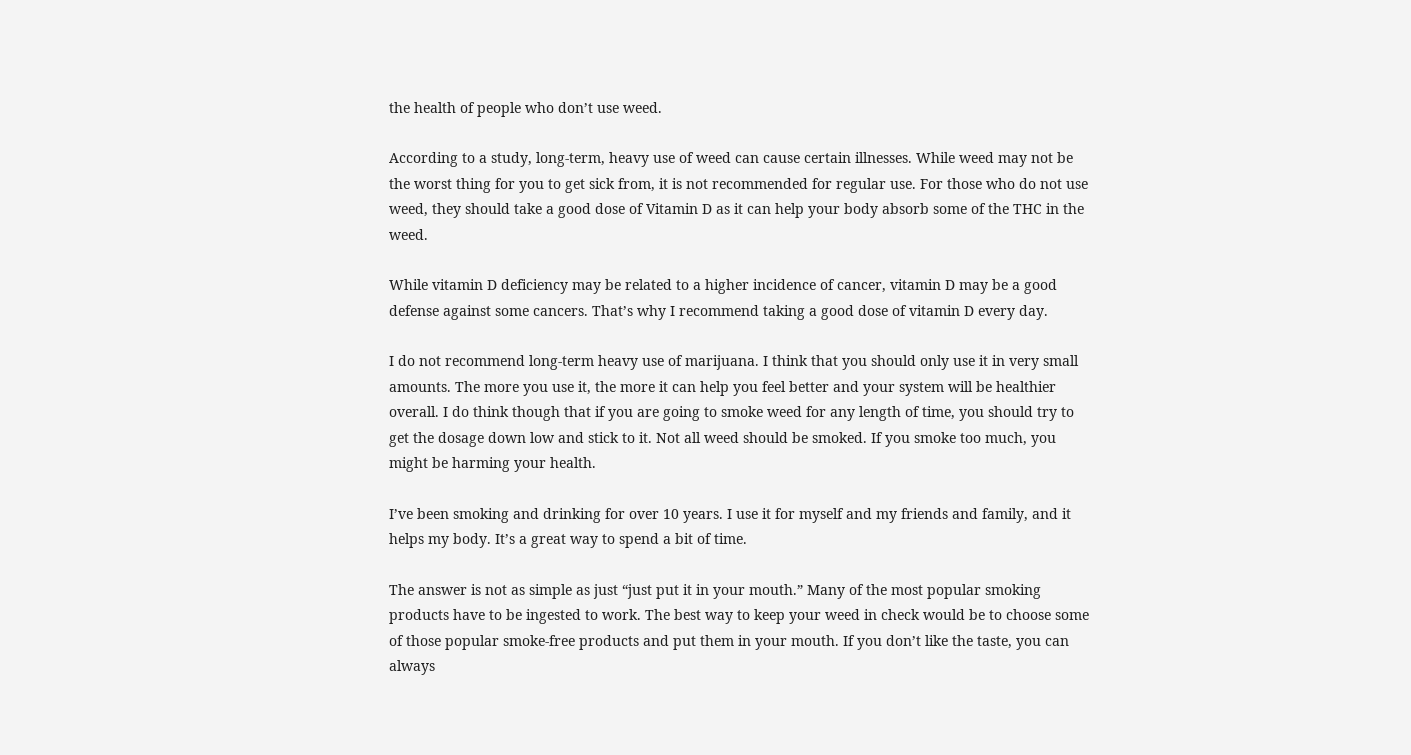the health of people who don’t use weed.

According to a study, long-term, heavy use of weed can cause certain illnesses. While weed may not be the worst thing for you to get sick from, it is not recommended for regular use. For those who do not use weed, they should take a good dose of Vitamin D as it can help your body absorb some of the THC in the weed.

While vitamin D deficiency may be related to a higher incidence of cancer, vitamin D may be a good defense against some cancers. That’s why I recommend taking a good dose of vitamin D every day.

I do not recommend long-term heavy use of marijuana. I think that you should only use it in very small amounts. The more you use it, the more it can help you feel better and your system will be healthier overall. I do think though that if you are going to smoke weed for any length of time, you should try to get the dosage down low and stick to it. Not all weed should be smoked. If you smoke too much, you might be harming your health.

I’ve been smoking and drinking for over 10 years. I use it for myself and my friends and family, and it helps my body. It’s a great way to spend a bit of time.

The answer is not as simple as just “just put it in your mouth.” Many of the most popular smoking products have to be ingested to work. The best way to keep your weed in check would be to choose some of those popular smoke-free products and put them in your mouth. If you don’t like the taste, you can always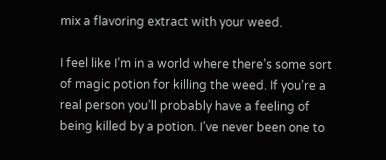mix a flavoring extract with your weed.

I feel like I’m in a world where there’s some sort of magic potion for killing the weed. If you’re a real person you’ll probably have a feeling of being killed by a potion. I’ve never been one to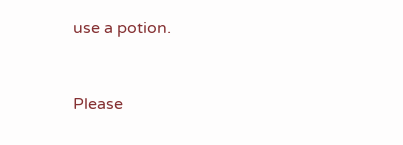use a potion.


Please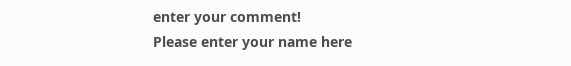enter your comment!
Please enter your name here